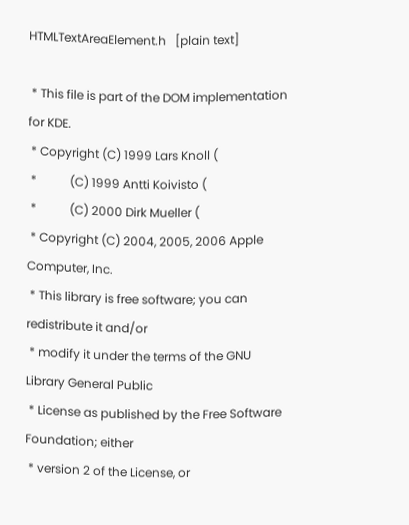HTMLTextAreaElement.h   [plain text]

 * This file is part of the DOM implementation for KDE.
 * Copyright (C) 1999 Lars Knoll (
 *           (C) 1999 Antti Koivisto (
 *           (C) 2000 Dirk Mueller (
 * Copyright (C) 2004, 2005, 2006 Apple Computer, Inc.
 * This library is free software; you can redistribute it and/or
 * modify it under the terms of the GNU Library General Public
 * License as published by the Free Software Foundation; either
 * version 2 of the License, or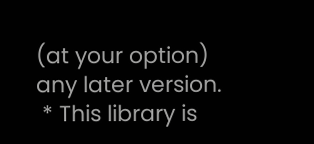(at your option) any later version.
 * This library is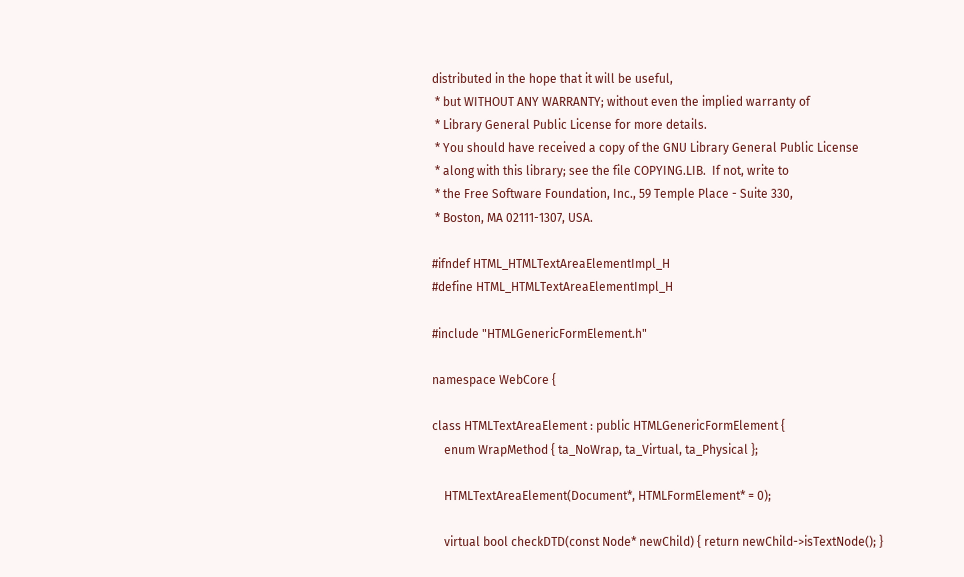distributed in the hope that it will be useful,
 * but WITHOUT ANY WARRANTY; without even the implied warranty of
 * Library General Public License for more details.
 * You should have received a copy of the GNU Library General Public License
 * along with this library; see the file COPYING.LIB.  If not, write to
 * the Free Software Foundation, Inc., 59 Temple Place - Suite 330,
 * Boston, MA 02111-1307, USA.

#ifndef HTML_HTMLTextAreaElementImpl_H
#define HTML_HTMLTextAreaElementImpl_H

#include "HTMLGenericFormElement.h"

namespace WebCore {

class HTMLTextAreaElement : public HTMLGenericFormElement {
    enum WrapMethod { ta_NoWrap, ta_Virtual, ta_Physical };

    HTMLTextAreaElement(Document*, HTMLFormElement* = 0);

    virtual bool checkDTD(const Node* newChild) { return newChild->isTextNode(); }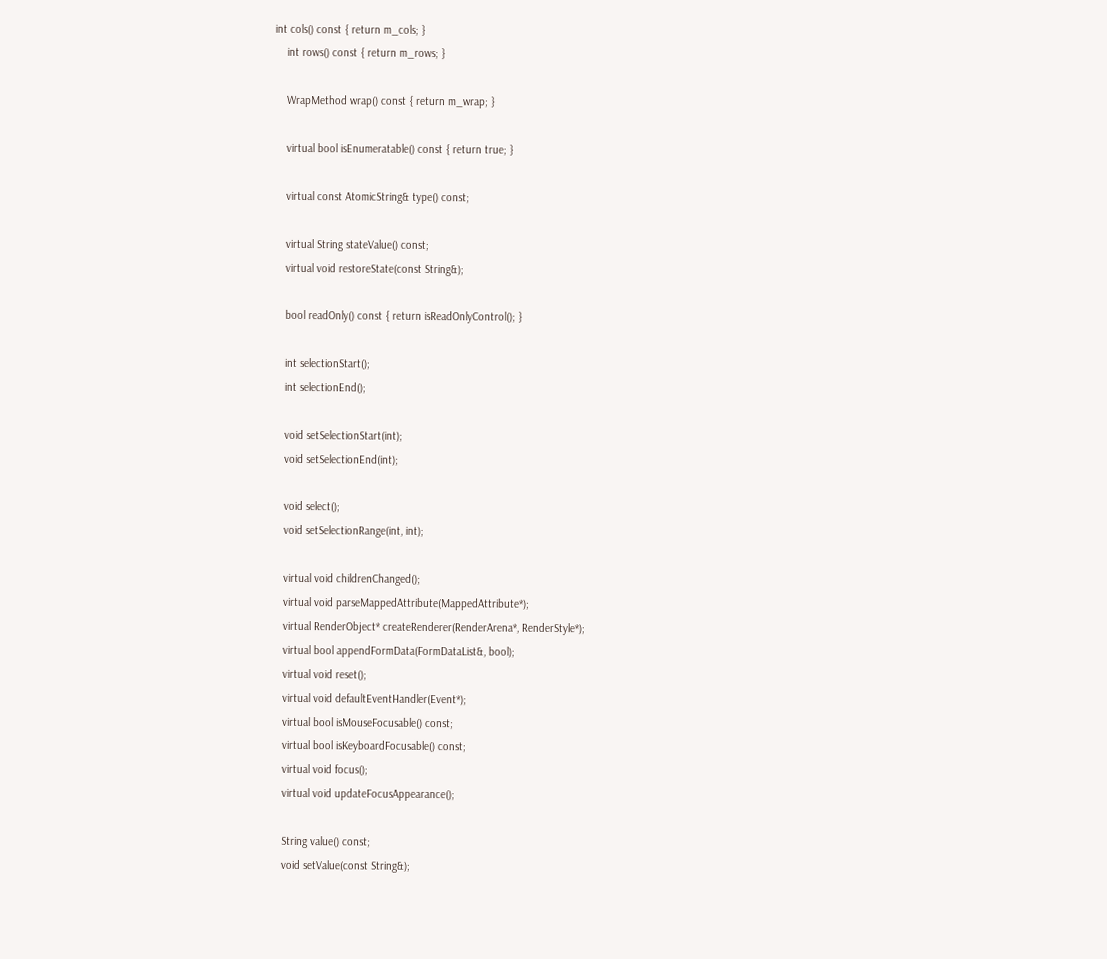int cols() const { return m_cols; }
    int rows() const { return m_rows; }

    WrapMethod wrap() const { return m_wrap; }

    virtual bool isEnumeratable() const { return true; }

    virtual const AtomicString& type() const;

    virtual String stateValue() const;
    virtual void restoreState(const String&);

    bool readOnly() const { return isReadOnlyControl(); }

    int selectionStart();
    int selectionEnd();

    void setSelectionStart(int);
    void setSelectionEnd(int);

    void select();
    void setSelectionRange(int, int);

    virtual void childrenChanged();
    virtual void parseMappedAttribute(MappedAttribute*);
    virtual RenderObject* createRenderer(RenderArena*, RenderStyle*);
    virtual bool appendFormData(FormDataList&, bool);
    virtual void reset();
    virtual void defaultEventHandler(Event*);
    virtual bool isMouseFocusable() const;
    virtual bool isKeyboardFocusable() const;
    virtual void focus();
    virtual void updateFocusAppearance();

    String value() const;
    void setValue(const String&);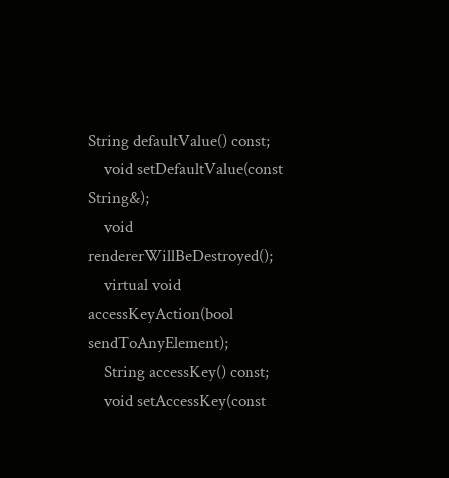String defaultValue() const;
    void setDefaultValue(const String&);
    void rendererWillBeDestroyed();
    virtual void accessKeyAction(bool sendToAnyElement);
    String accessKey() const;
    void setAccessKey(const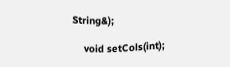String&);

    void setCols(int);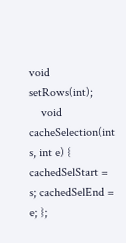void setRows(int);
    void cacheSelection(int s, int e) { cachedSelStart = s; cachedSelEnd = e; };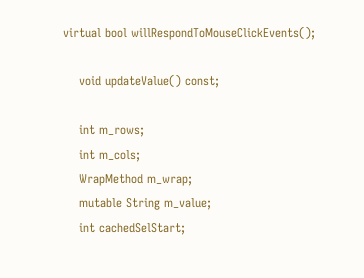virtual bool willRespondToMouseClickEvents();

    void updateValue() const;

    int m_rows;
    int m_cols;
    WrapMethod m_wrap;
    mutable String m_value;
    int cachedSelStart;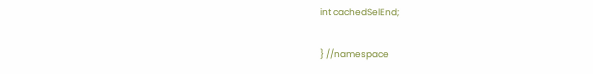int cachedSelEnd;

} //namespace